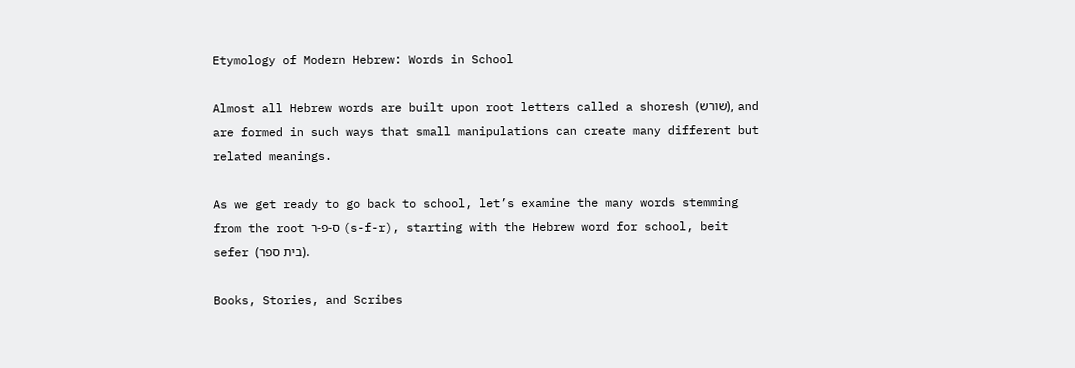Etymology of Modern Hebrew: Words in School

Almost all Hebrew words are built upon root letters called a shoresh (שורש), and are formed in such ways that small manipulations can create many different but related meanings.

As we get ready to go back to school, let’s examine the many words stemming from the root ס-פ-ר (s-f-r), starting with the Hebrew word for school, beit sefer (בית ספר).

Books, Stories, and Scribes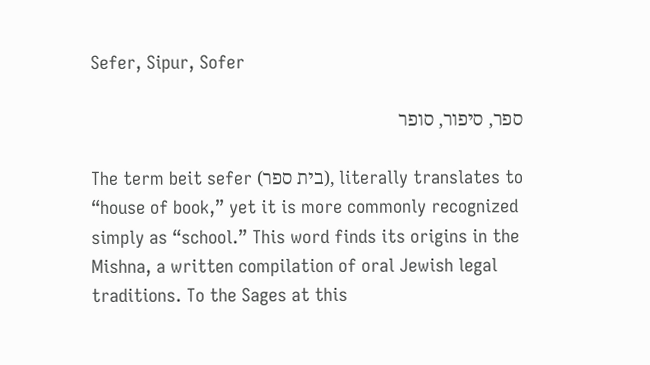Sefer, Sipur, Sofer

ספר, סיפור, סופר

The term beit sefer (בית ספר), literally translates to “house of book,” yet it is more commonly recognized simply as “school.” This word finds its origins in the Mishna, a written compilation of oral Jewish legal traditions. To the Sages at this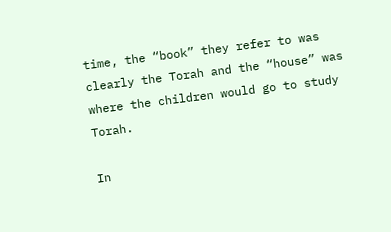time, the “book” they refer to was clearly the Torah and the “house” was where the children would go to study Torah.

In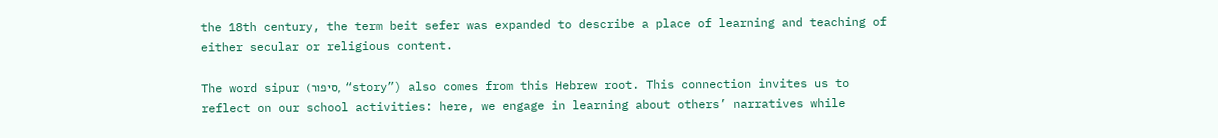the 18th century, the term beit sefer was expanded to describe a place of learning and teaching of either secular or religious content.

The word sipur (סיפור, “story”) also comes from this Hebrew root. This connection invites us to reflect on our school activities: here, we engage in learning about others’ narratives while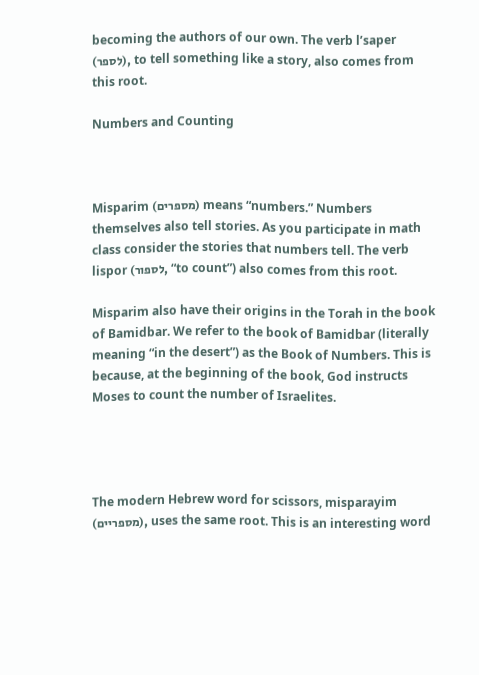becoming the authors of our own. The verb l’saper (לספר), to tell something like a story, also comes from this root.

Numbers and Counting



Misparim (מספרים) means “numbers.” Numbers themselves also tell stories. As you participate in math class consider the stories that numbers tell. The verb lispor (לספור, “to count”) also comes from this root.

Misparim also have their origins in the Torah in the book of Bamidbar. We refer to the book of Bamidbar (literally meaning “in the desert”) as the Book of Numbers. This is because, at the beginning of the book, God instructs Moses to count the number of Israelites.




The modern Hebrew word for scissors, misparayim (מספריים), uses the same root. This is an interesting word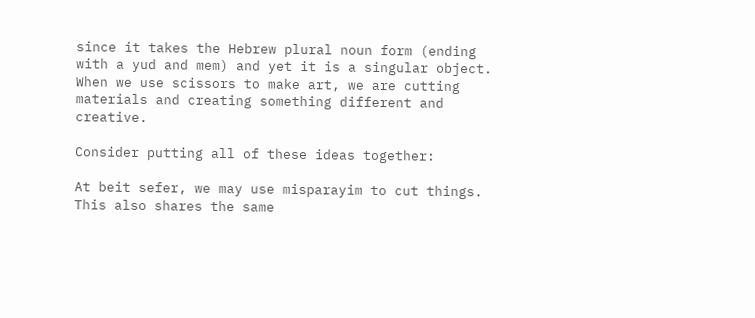since it takes the Hebrew plural noun form (ending with a yud and mem) and yet it is a singular object. When we use scissors to make art, we are cutting materials and creating something different and creative.

Consider putting all of these ideas together:

At beit sefer, we may use misparayim to cut things. This also shares the same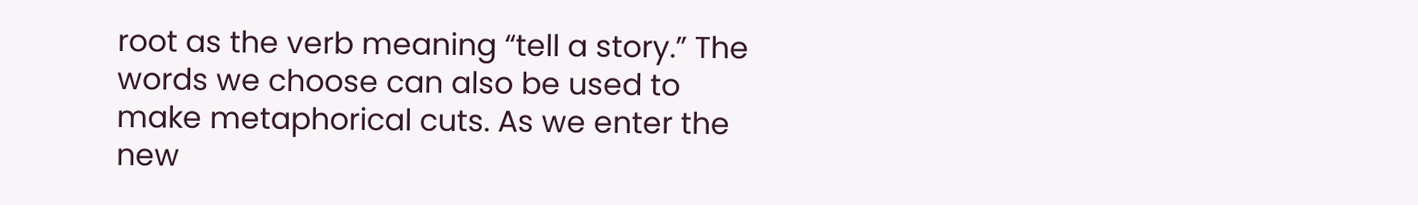root as the verb meaning “tell a story.” The words we choose can also be used to make metaphorical cuts. As we enter the new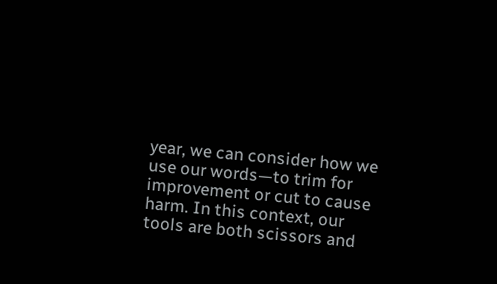year, we can consider how we use our words—to trim for improvement or cut to cause harm. In this context, our tools are both scissors and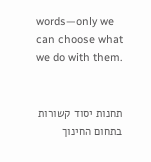words—only we can choose what we do with them.


תחנות יסוד קשורות בתחום החינוך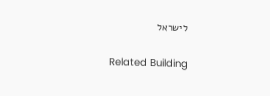לישראל

Related Building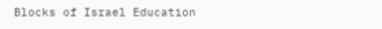Blocks of Israel Education